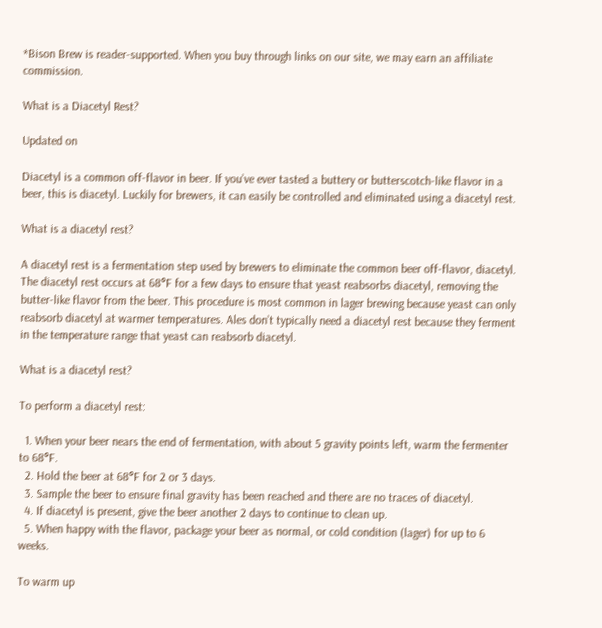*Bison Brew is reader-supported. When you buy through links on our site, we may earn an affiliate commission.

What is a Diacetyl Rest?

Updated on

Diacetyl is a common off-flavor in beer. If you’ve ever tasted a buttery or butterscotch-like flavor in a beer, this is diacetyl. Luckily for brewers, it can easily be controlled and eliminated using a diacetyl rest.

What is a diacetyl rest?

A diacetyl rest is a fermentation step used by brewers to eliminate the common beer off-flavor, diacetyl. The diacetyl rest occurs at 68°F for a few days to ensure that yeast reabsorbs diacetyl, removing the butter-like flavor from the beer. This procedure is most common in lager brewing because yeast can only reabsorb diacetyl at warmer temperatures. Ales don’t typically need a diacetyl rest because they ferment in the temperature range that yeast can reabsorb diacetyl.

What is a diacetyl rest?

To perform a diacetyl rest:

  1. When your beer nears the end of fermentation, with about 5 gravity points left, warm the fermenter to 68°F.
  2. Hold the beer at 68°F for 2 or 3 days.
  3. Sample the beer to ensure final gravity has been reached and there are no traces of diacetyl.
  4. If diacetyl is present, give the beer another 2 days to continue to clean up.
  5. When happy with the flavor, package your beer as normal, or cold condition (lager) for up to 6 weeks.

To warm up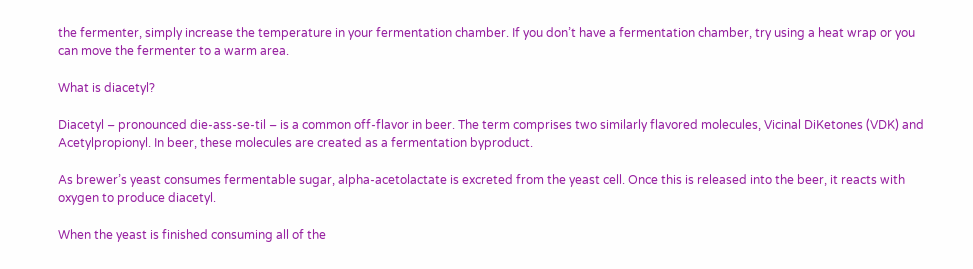the fermenter, simply increase the temperature in your fermentation chamber. If you don’t have a fermentation chamber, try using a heat wrap or you can move the fermenter to a warm area.

What is diacetyl?

Diacetyl – pronounced die-ass-se-til – is a common off-flavor in beer. The term comprises two similarly flavored molecules, Vicinal DiKetones (VDK) and Acetylpropionyl. In beer, these molecules are created as a fermentation byproduct.

As brewer’s yeast consumes fermentable sugar, alpha-acetolactate is excreted from the yeast cell. Once this is released into the beer, it reacts with oxygen to produce diacetyl.

When the yeast is finished consuming all of the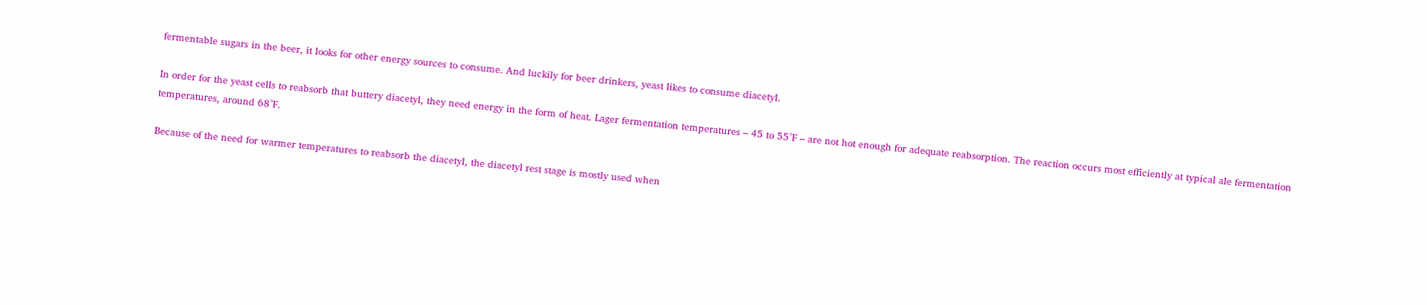fermentable sugars in the beer, it looks for other energy sources to consume. And luckily for beer drinkers, yeast likes to consume diacetyl.

In order for the yeast cells to reabsorb that buttery diacetyl, they need energy in the form of heat. Lager fermentation temperatures – 45 to 55°F – are not hot enough for adequate reabsorption. The reaction occurs most efficiently at typical ale fermentation temperatures, around 68°F.

Because of the need for warmer temperatures to reabsorb the diacetyl, the diacetyl rest stage is mostly used when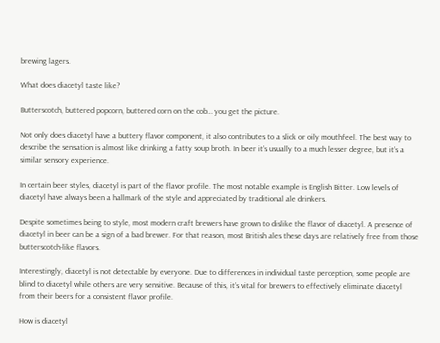brewing lagers.

What does diacetyl taste like?

Butterscotch, buttered popcorn, buttered corn on the cob… you get the picture.

Not only does diacetyl have a buttery flavor component, it also contributes to a slick or oily mouthfeel. The best way to describe the sensation is almost like drinking a fatty soup broth. In beer it’s usually to a much lesser degree, but it’s a similar sensory experience.

In certain beer styles, diacetyl is part of the flavor profile. The most notable example is English Bitter. Low levels of diacetyl have always been a hallmark of the style and appreciated by traditional ale drinkers.

Despite sometimes being to style, most modern craft brewers have grown to dislike the flavor of diacetyl. A presence of diacetyl in beer can be a sign of a bad brewer. For that reason, most British ales these days are relatively free from those butterscotch-like flavors.

Interestingly, diacetyl is not detectable by everyone. Due to differences in individual taste perception, some people are blind to diacetyl while others are very sensitive. Because of this, it’s vital for brewers to effectively eliminate diacetyl from their beers for a consistent flavor profile.

How is diacetyl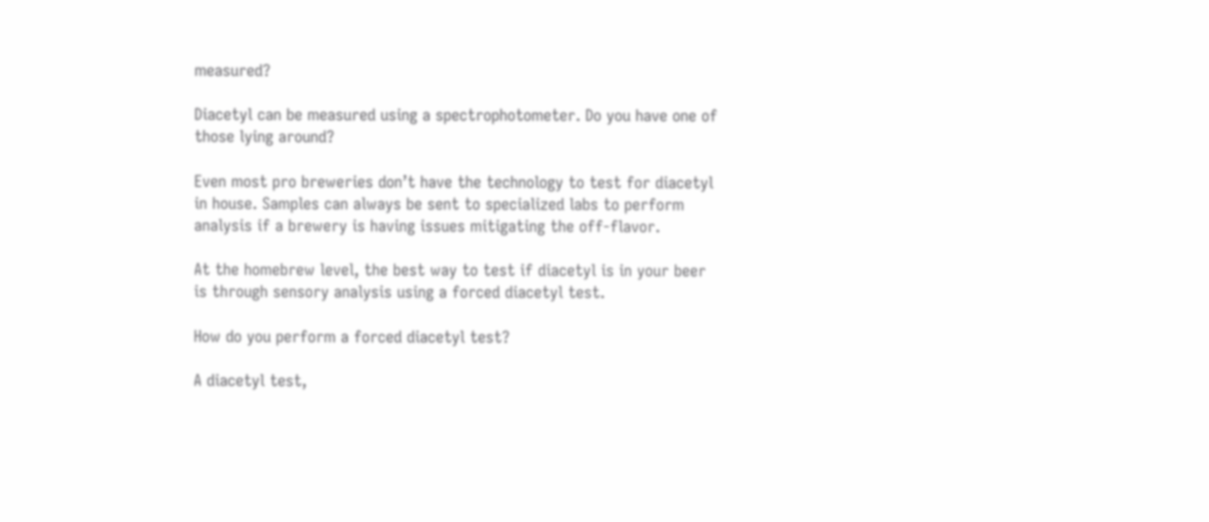measured?

Diacetyl can be measured using a spectrophotometer. Do you have one of those lying around?

Even most pro breweries don’t have the technology to test for diacetyl in house. Samples can always be sent to specialized labs to perform analysis if a brewery is having issues mitigating the off-flavor.

At the homebrew level, the best way to test if diacetyl is in your beer is through sensory analysis using a forced diacetyl test.

How do you perform a forced diacetyl test?

A diacetyl test,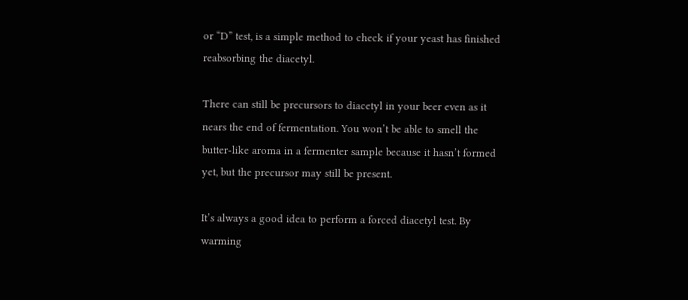or “D” test, is a simple method to check if your yeast has finished reabsorbing the diacetyl.

There can still be precursors to diacetyl in your beer even as it nears the end of fermentation. You won’t be able to smell the butter-like aroma in a fermenter sample because it hasn’t formed yet, but the precursor may still be present.

It’s always a good idea to perform a forced diacetyl test. By warming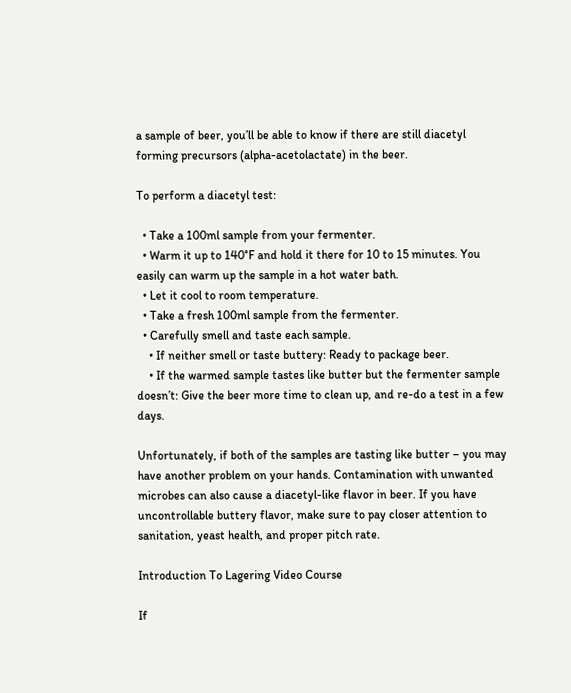a sample of beer, you’ll be able to know if there are still diacetyl forming precursors (alpha-acetolactate) in the beer.

To perform a diacetyl test:

  • Take a 100ml sample from your fermenter.
  • Warm it up to 140°F and hold it there for 10 to 15 minutes. You easily can warm up the sample in a hot water bath.
  • Let it cool to room temperature.
  • Take a fresh 100ml sample from the fermenter.
  • Carefully smell and taste each sample.
    • If neither smell or taste buttery: Ready to package beer.
    • If the warmed sample tastes like butter but the fermenter sample doesn’t: Give the beer more time to clean up, and re-do a test in a few days.

Unfortunately, if both of the samples are tasting like butter – you may have another problem on your hands. Contamination with unwanted microbes can also cause a diacetyl-like flavor in beer. If you have uncontrollable buttery flavor, make sure to pay closer attention to sanitation, yeast health, and proper pitch rate.

Introduction To Lagering Video Course

If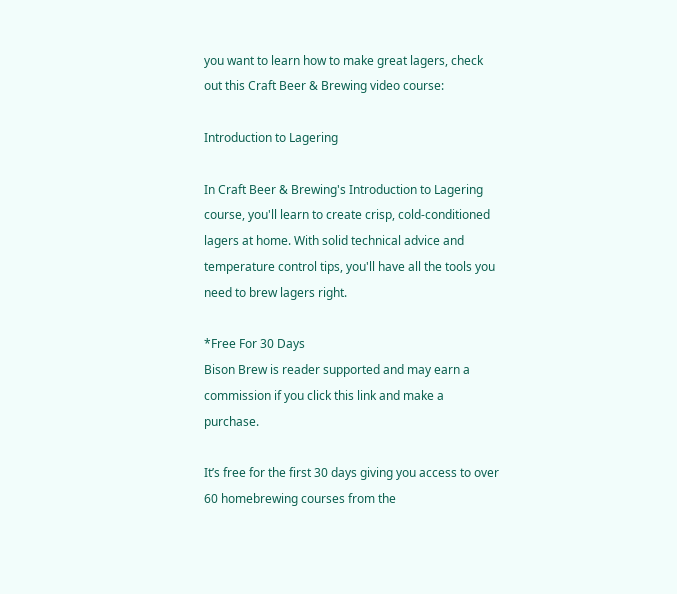you want to learn how to make great lagers, check out this Craft Beer & Brewing video course:

Introduction to Lagering

In Craft Beer & Brewing's Introduction to Lagering course, you'll learn to create crisp, cold-conditioned lagers at home. With solid technical advice and temperature control tips, you'll have all the tools you need to brew lagers right.

*Free For 30 Days
Bison Brew is reader supported and may earn a commission if you click this link and make a purchase.

It’s free for the first 30 days giving you access to over 60 homebrewing courses from the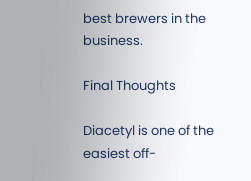best brewers in the business.

Final Thoughts

Diacetyl is one of the easiest off-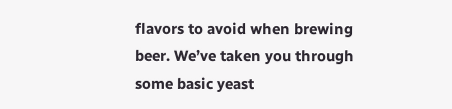flavors to avoid when brewing beer. We’ve taken you through some basic yeast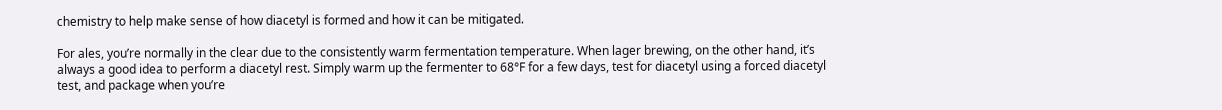chemistry to help make sense of how diacetyl is formed and how it can be mitigated.

For ales, you’re normally in the clear due to the consistently warm fermentation temperature. When lager brewing, on the other hand, it’s always a good idea to perform a diacetyl rest. Simply warm up the fermenter to 68°F for a few days, test for diacetyl using a forced diacetyl test, and package when you’re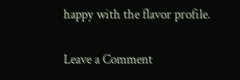happy with the flavor profile.

Leave a Comment